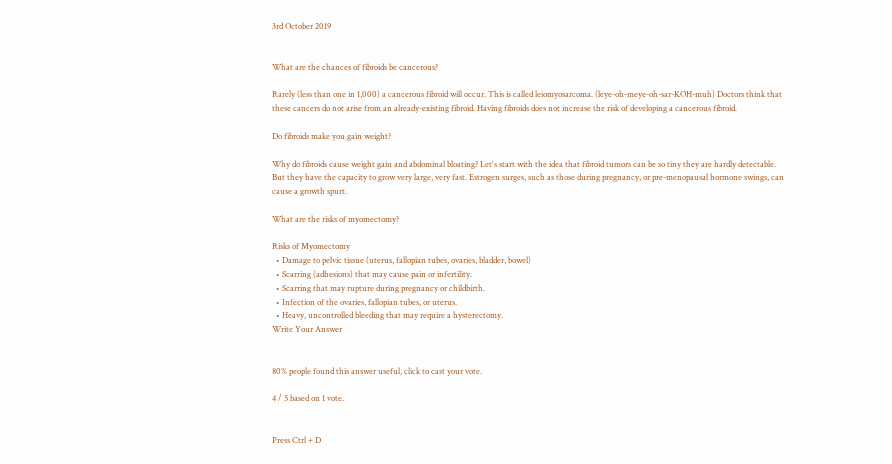3rd October 2019


What are the chances of fibroids be cancerous?

Rarely (less than one in 1,000) a cancerous fibroid will occur. This is called leiomyosarcoma. (leye-oh-meye-oh-sar-KOH-muh) Doctors think that these cancers do not arise from an already-existing fibroid. Having fibroids does not increase the risk of developing a cancerous fibroid.

Do fibroids make you gain weight?

Why do fibroids cause weight gain and abdominal bloating? Let's start with the idea that fibroid tumors can be so tiny they are hardly detectable. But they have the capacity to grow very large, very fast. Estrogen surges, such as those during pregnancy, or pre-menopausal hormone swings, can cause a growth spurt.

What are the risks of myomectomy?

Risks of Myomectomy
  • Damage to pelvic tissue (uterus, fallopian tubes, ovaries, bladder, bowel)
  • Scarring (adhesions) that may cause pain or infertility.
  • Scarring that may rupture during pregnancy or childbirth.
  • Infection of the ovaries, fallopian tubes, or uterus.
  • Heavy, uncontrolled bleeding that may require a hysterectomy.
Write Your Answer


80% people found this answer useful, click to cast your vote.

4 / 5 based on 1 vote.


Press Ctrl + D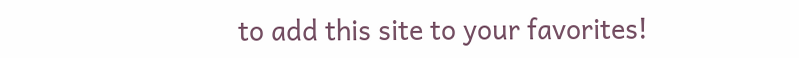to add this site to your favorites!